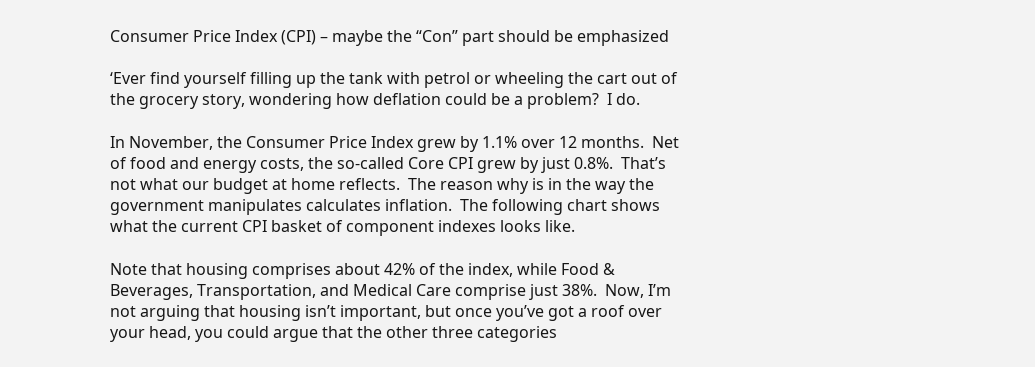Consumer Price Index (CPI) – maybe the “Con” part should be emphasized

‘Ever find yourself filling up the tank with petrol or wheeling the cart out of the grocery story, wondering how deflation could be a problem?  I do.

In November, the Consumer Price Index grew by 1.1% over 12 months.  Net of food and energy costs, the so-called Core CPI grew by just 0.8%.  That’s not what our budget at home reflects.  The reason why is in the way the government manipulates calculates inflation.  The following chart shows what the current CPI basket of component indexes looks like.

Note that housing comprises about 42% of the index, while Food & Beverages, Transportation, and Medical Care comprise just 38%.  Now, I’m not arguing that housing isn’t important, but once you’ve got a roof over your head, you could argue that the other three categories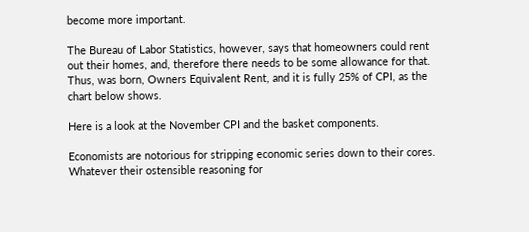become more important.

The Bureau of Labor Statistics, however, says that homeowners could rent out their homes, and, therefore there needs to be some allowance for that.  Thus, was born, Owners Equivalent Rent, and it is fully 25% of CPI, as the chart below shows.

Here is a look at the November CPI and the basket components.

Economists are notorious for stripping economic series down to their cores.  Whatever their ostensible reasoning for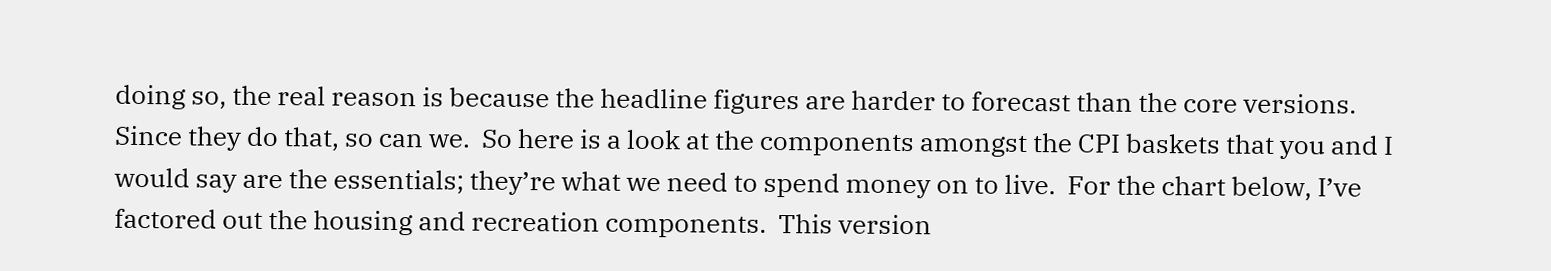doing so, the real reason is because the headline figures are harder to forecast than the core versions.  Since they do that, so can we.  So here is a look at the components amongst the CPI baskets that you and I would say are the essentials; they’re what we need to spend money on to live.  For the chart below, I’ve factored out the housing and recreation components.  This version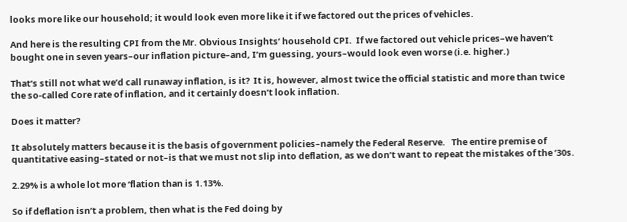looks more like our household; it would look even more like it if we factored out the prices of vehicles.

And here is the resulting CPI from the Mr. Obvious Insights’ household CPI.  If we factored out vehicle prices–we haven’t bought one in seven years–our inflation picture–and, I’m guessing, yours–would look even worse (i.e. higher.)

That’s still not what we’d call runaway inflation, is it?  It is, however, almost twice the official statistic and more than twice the so-called Core rate of inflation, and it certainly doesn’t look inflation.

Does it matter?

It absolutely matters because it is the basis of government policies–namely the Federal Reserve.   The entire premise of quantitative easing–stated or not–is that we must not slip into deflation, as we don’t want to repeat the mistakes of the ’30s.

2.29% is a whole lot more ‘flation than is 1.13%.

So if deflation isn’t a problem, then what is the Fed doing by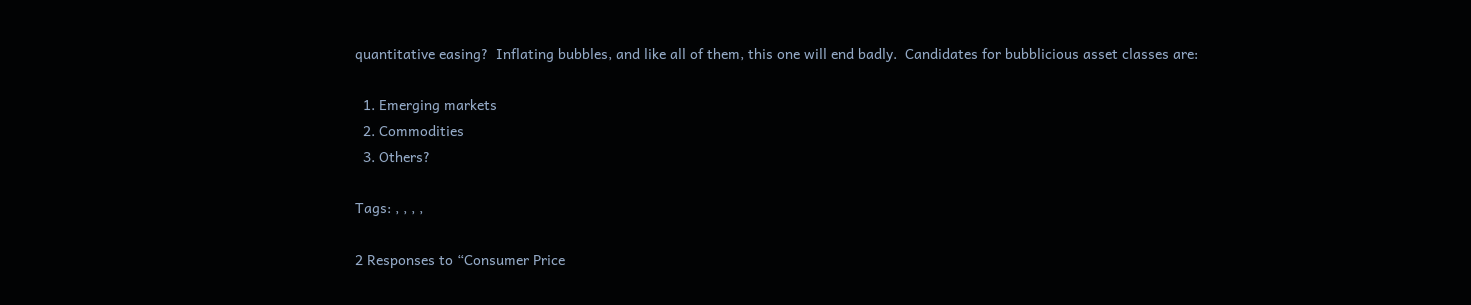quantitative easing?  Inflating bubbles, and like all of them, this one will end badly.  Candidates for bubblicious asset classes are:

  1. Emerging markets
  2. Commodities
  3. Others?

Tags: , , , ,

2 Responses to “Consumer Price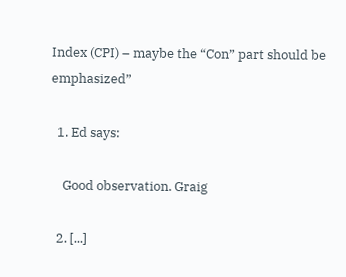Index (CPI) – maybe the “Con” part should be emphasized”

  1. Ed says:

    Good observation. Graig

  2. [...]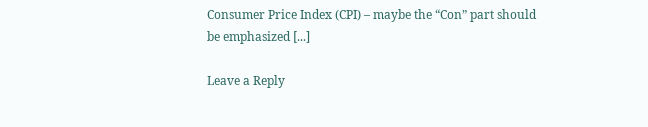Consumer Price Index (CPI) – maybe the “Con” part should be emphasized [...]

Leave a Reply